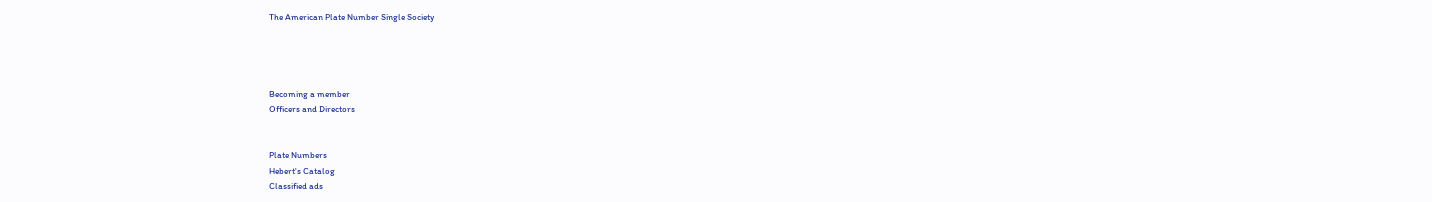The American Plate Number Single Society




Becoming a member
Officers and Directors


Plate Numbers
Hebert's Catalog
Classified ads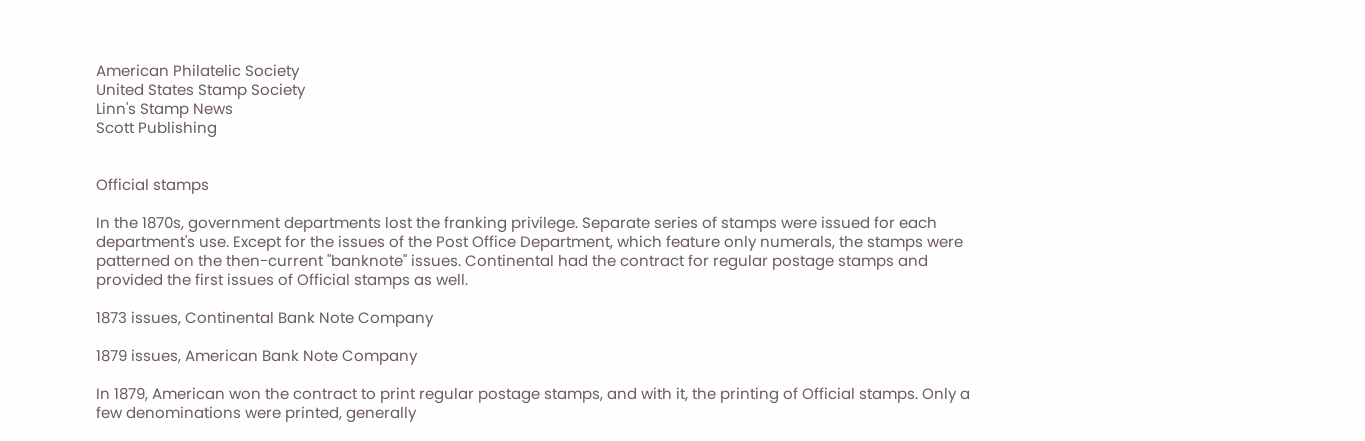American Philatelic Society
United States Stamp Society
Linn's Stamp News
Scott Publishing


Official stamps

In the 1870s, government departments lost the franking privilege. Separate series of stamps were issued for each department's use. Except for the issues of the Post Office Department, which feature only numerals, the stamps were patterned on the then-current "banknote" issues. Continental had the contract for regular postage stamps and provided the first issues of Official stamps as well.

1873 issues, Continental Bank Note Company

1879 issues, American Bank Note Company

In 1879, American won the contract to print regular postage stamps, and with it, the printing of Official stamps. Only a few denominations were printed, generally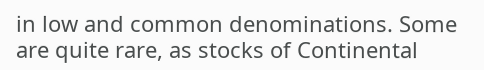in low and common denominations. Some are quite rare, as stocks of Continental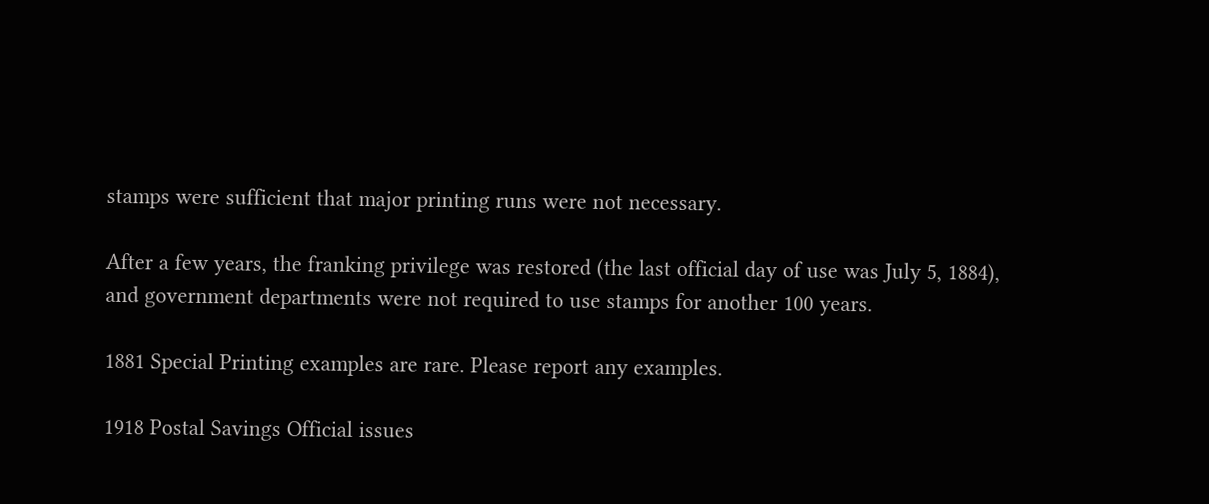stamps were sufficient that major printing runs were not necessary.

After a few years, the franking privilege was restored (the last official day of use was July 5, 1884), and government departments were not required to use stamps for another 100 years.

1881 Special Printing examples are rare. Please report any examples.

1918 Postal Savings Official issues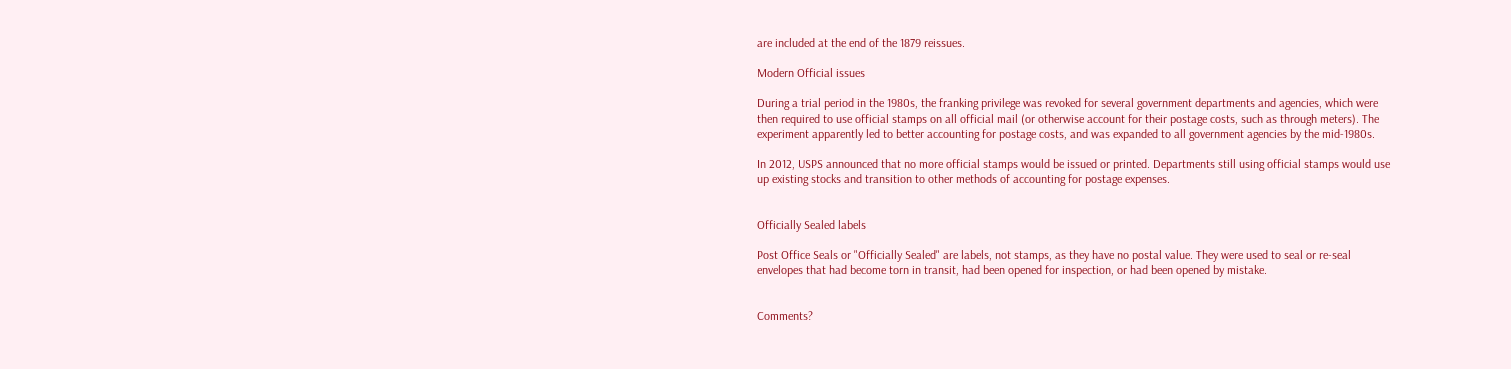are included at the end of the 1879 reissues.

Modern Official issues

During a trial period in the 1980s, the franking privilege was revoked for several government departments and agencies, which were then required to use official stamps on all official mail (or otherwise account for their postage costs, such as through meters). The experiment apparently led to better accounting for postage costs, and was expanded to all government agencies by the mid-1980s.

In 2012, USPS announced that no more official stamps would be issued or printed. Departments still using official stamps would use up existing stocks and transition to other methods of accounting for postage expenses.


Officially Sealed labels

Post Office Seals or "Officially Sealed" are labels, not stamps, as they have no postal value. They were used to seal or re-seal envelopes that had become torn in transit, had been opened for inspection, or had been opened by mistake.


Comments?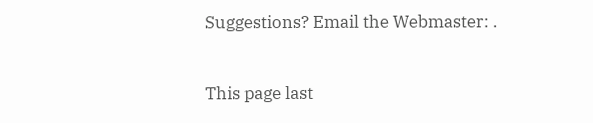Suggestions? Email the Webmaster: .


This page last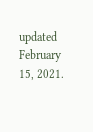updated February 15, 2021.